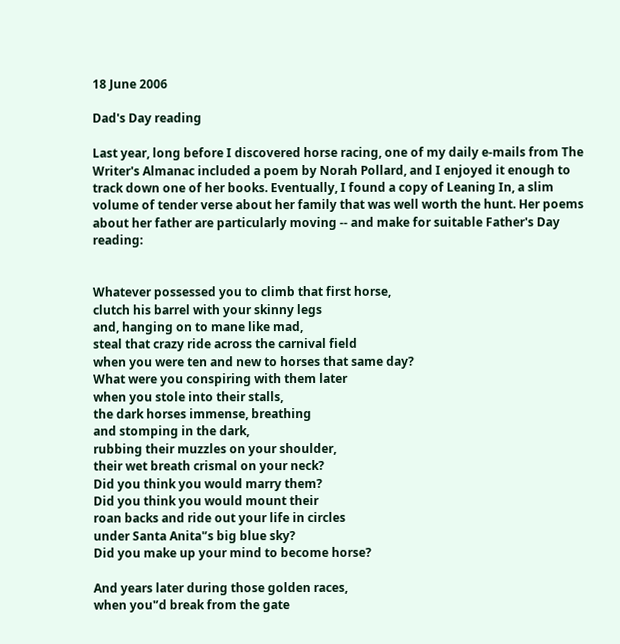18 June 2006

Dad's Day reading

Last year, long before I discovered horse racing, one of my daily e-mails from The Writer's Almanac included a poem by Norah Pollard, and I enjoyed it enough to track down one of her books. Eventually, I found a copy of Leaning In, a slim volume of tender verse about her family that was well worth the hunt. Her poems about her father are particularly moving -- and make for suitable Father's Day reading:


Whatever possessed you to climb that first horse,
clutch his barrel with your skinny legs
and, hanging on to mane like mad,
steal that crazy ride across the carnival field
when you were ten and new to horses that same day?
What were you conspiring with them later
when you stole into their stalls,
the dark horses immense, breathing
and stomping in the dark,
rubbing their muzzles on your shoulder,
their wet breath crismal on your neck?
Did you think you would marry them?
Did you think you would mount their
roan backs and ride out your life in circles
under Santa Anita'’s big blue sky?
Did you make up your mind to become horse?

And years later during those golden races,
when you'’d break from the gate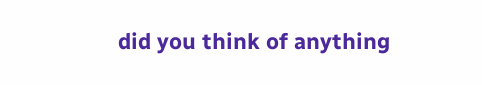did you think of anything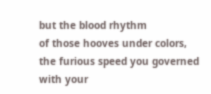but the blood rhythm
of those hooves under colors,
the furious speed you governed with your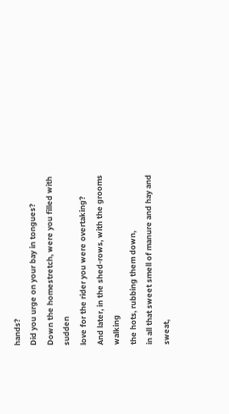hands?
Did you urge on your bay in tongues?
Down the homestretch, were you filled with sudden
love for the rider you were overtaking?
And later, in the shed-rows, with the grooms walking
the hots, rubbing them down,
in all that sweet smell of manure and hay and sweat,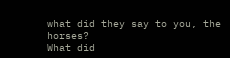what did they say to you, the horses?
What did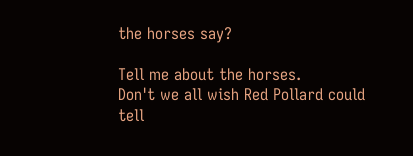the horses say?

Tell me about the horses.
Don't we all wish Red Pollard could tell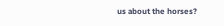us about the horses?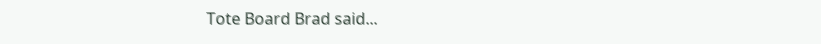Tote Board Brad said...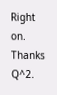Right on. Thanks Q^2.